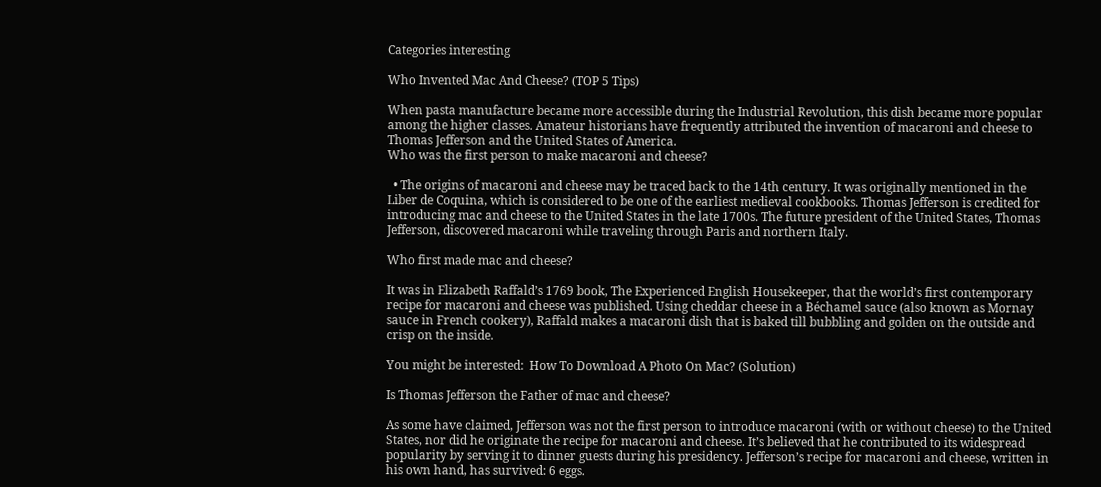Categories interesting

Who Invented Mac And Cheese? (TOP 5 Tips)

When pasta manufacture became more accessible during the Industrial Revolution, this dish became more popular among the higher classes. Amateur historians have frequently attributed the invention of macaroni and cheese to Thomas Jefferson and the United States of America.
Who was the first person to make macaroni and cheese?

  • The origins of macaroni and cheese may be traced back to the 14th century. It was originally mentioned in the Liber de Coquina, which is considered to be one of the earliest medieval cookbooks. Thomas Jefferson is credited for introducing mac and cheese to the United States in the late 1700s. The future president of the United States, Thomas Jefferson, discovered macaroni while traveling through Paris and northern Italy.

Who first made mac and cheese?

It was in Elizabeth Raffald’s 1769 book, The Experienced English Housekeeper, that the world’s first contemporary recipe for macaroni and cheese was published. Using cheddar cheese in a Béchamel sauce (also known as Mornay sauce in French cookery), Raffald makes a macaroni dish that is baked till bubbling and golden on the outside and crisp on the inside.

You might be interested:  How To Download A Photo On Mac? (Solution)

Is Thomas Jefferson the Father of mac and cheese?

As some have claimed, Jefferson was not the first person to introduce macaroni (with or without cheese) to the United States, nor did he originate the recipe for macaroni and cheese. It’s believed that he contributed to its widespread popularity by serving it to dinner guests during his presidency. Jefferson’s recipe for macaroni and cheese, written in his own hand, has survived: 6 eggs.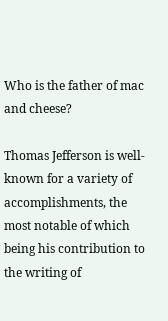Who is the father of mac and cheese?

Thomas Jefferson is well-known for a variety of accomplishments, the most notable of which being his contribution to the writing of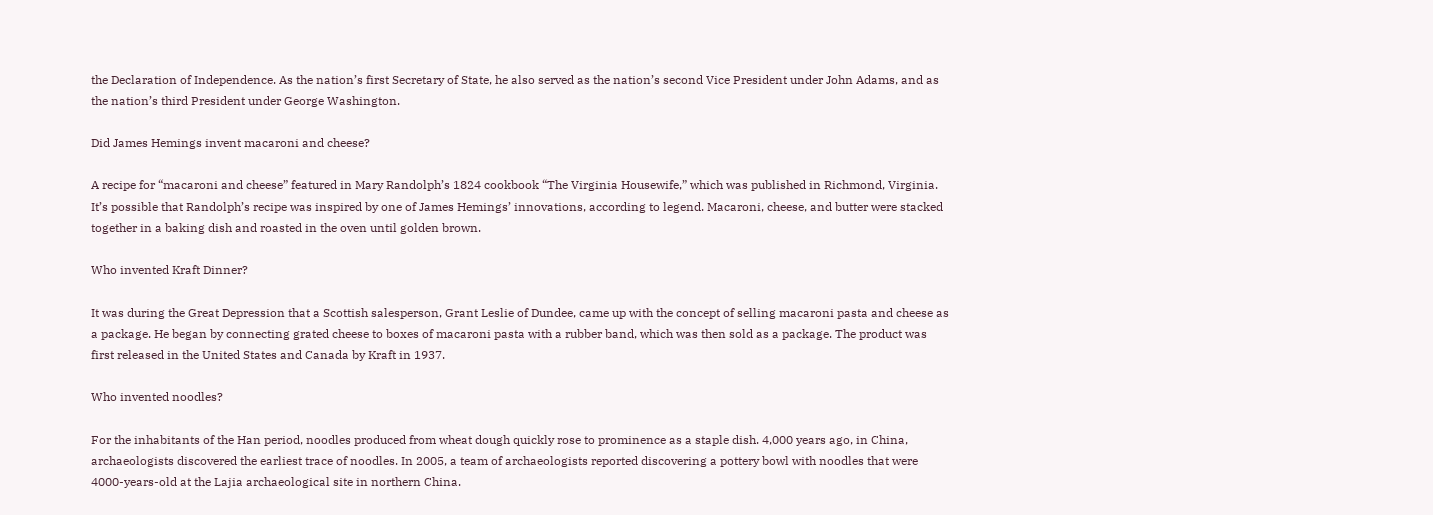the Declaration of Independence. As the nation’s first Secretary of State, he also served as the nation’s second Vice President under John Adams, and as the nation’s third President under George Washington.

Did James Hemings invent macaroni and cheese?

A recipe for “macaroni and cheese” featured in Mary Randolph’s 1824 cookbook “The Virginia Housewife,” which was published in Richmond, Virginia. It’s possible that Randolph’s recipe was inspired by one of James Hemings’ innovations, according to legend. Macaroni, cheese, and butter were stacked together in a baking dish and roasted in the oven until golden brown.

Who invented Kraft Dinner?

It was during the Great Depression that a Scottish salesperson, Grant Leslie of Dundee, came up with the concept of selling macaroni pasta and cheese as a package. He began by connecting grated cheese to boxes of macaroni pasta with a rubber band, which was then sold as a package. The product was first released in the United States and Canada by Kraft in 1937.

Who invented noodles?

For the inhabitants of the Han period, noodles produced from wheat dough quickly rose to prominence as a staple dish. 4,000 years ago, in China, archaeologists discovered the earliest trace of noodles. In 2005, a team of archaeologists reported discovering a pottery bowl with noodles that were 4000-years-old at the Lajia archaeological site in northern China.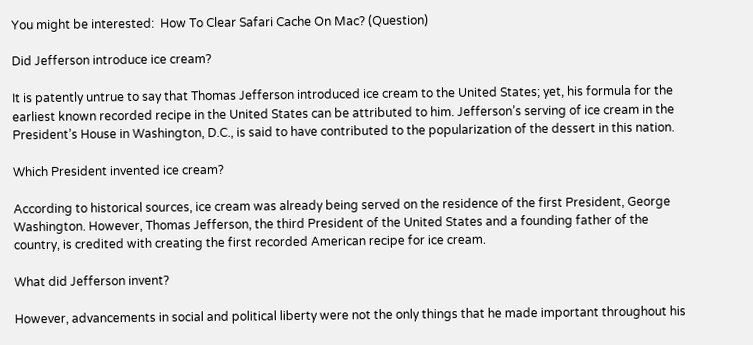You might be interested:  How To Clear Safari Cache On Mac? (Question)

Did Jefferson introduce ice cream?

It is patently untrue to say that Thomas Jefferson introduced ice cream to the United States; yet, his formula for the earliest known recorded recipe in the United States can be attributed to him. Jefferson’s serving of ice cream in the President’s House in Washington, D.C., is said to have contributed to the popularization of the dessert in this nation.

Which President invented ice cream?

According to historical sources, ice cream was already being served on the residence of the first President, George Washington. However, Thomas Jefferson, the third President of the United States and a founding father of the country, is credited with creating the first recorded American recipe for ice cream.

What did Jefferson invent?

However, advancements in social and political liberty were not the only things that he made important throughout his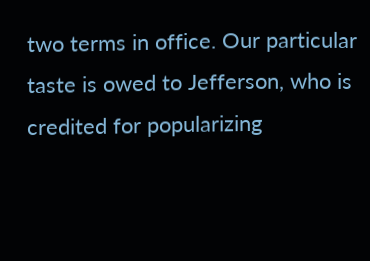two terms in office. Our particular taste is owed to Jefferson, who is credited for popularizing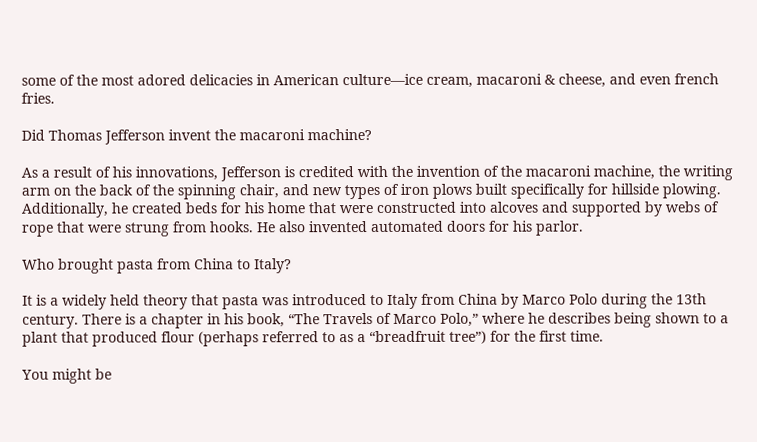some of the most adored delicacies in American culture—ice cream, macaroni & cheese, and even french fries.

Did Thomas Jefferson invent the macaroni machine?

As a result of his innovations, Jefferson is credited with the invention of the macaroni machine, the writing arm on the back of the spinning chair, and new types of iron plows built specifically for hillside plowing. Additionally, he created beds for his home that were constructed into alcoves and supported by webs of rope that were strung from hooks. He also invented automated doors for his parlor.

Who brought pasta from China to Italy?

It is a widely held theory that pasta was introduced to Italy from China by Marco Polo during the 13th century. There is a chapter in his book, “The Travels of Marco Polo,” where he describes being shown to a plant that produced flour (perhaps referred to as a “breadfruit tree”) for the first time.

You might be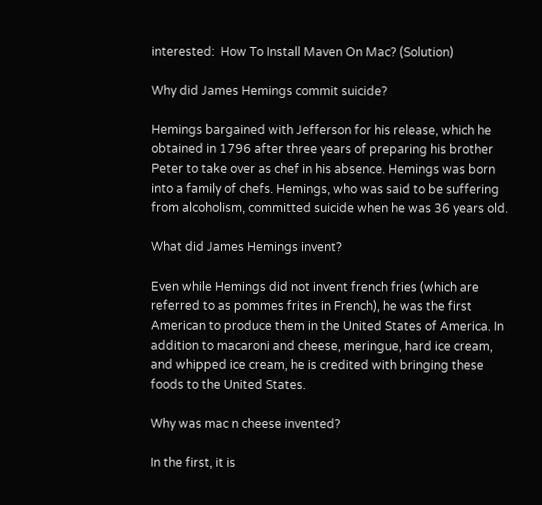interested:  How To Install Maven On Mac? (Solution)

Why did James Hemings commit suicide?

Hemings bargained with Jefferson for his release, which he obtained in 1796 after three years of preparing his brother Peter to take over as chef in his absence. Hemings was born into a family of chefs. Hemings, who was said to be suffering from alcoholism, committed suicide when he was 36 years old.

What did James Hemings invent?

Even while Hemings did not invent french fries (which are referred to as pommes frites in French), he was the first American to produce them in the United States of America. In addition to macaroni and cheese, meringue, hard ice cream, and whipped ice cream, he is credited with bringing these foods to the United States.

Why was mac n cheese invented?

In the first, it is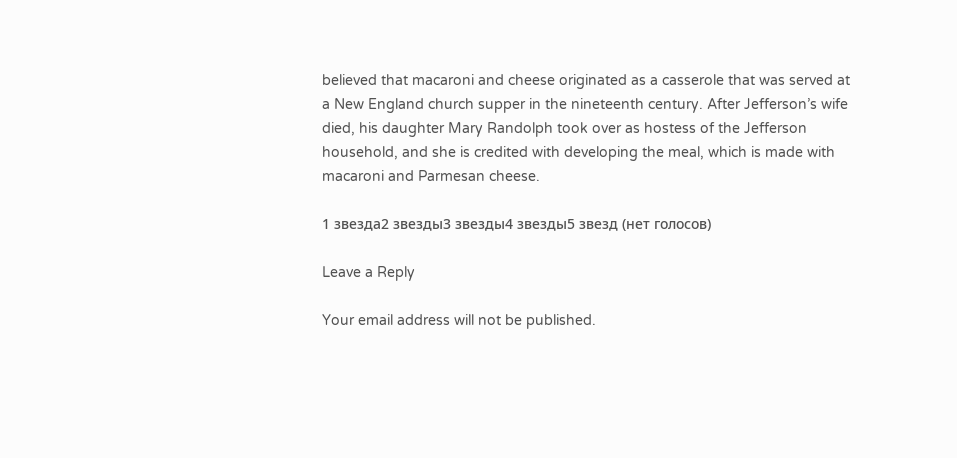believed that macaroni and cheese originated as a casserole that was served at a New England church supper in the nineteenth century. After Jefferson’s wife died, his daughter Mary Randolph took over as hostess of the Jefferson household, and she is credited with developing the meal, which is made with macaroni and Parmesan cheese.

1 звезда2 звезды3 звезды4 звезды5 звезд (нет голосов)

Leave a Reply

Your email address will not be published.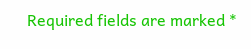Required fields are marked *